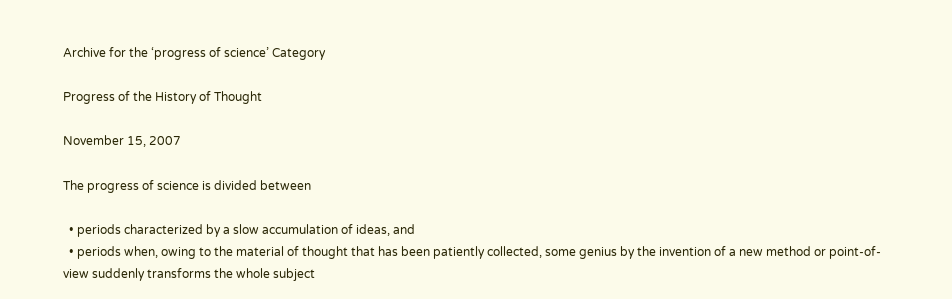Archive for the ‘progress of science’ Category

Progress of the History of Thought

November 15, 2007

The progress of science is divided between

  • periods characterized by a slow accumulation of ideas, and
  • periods when, owing to the material of thought that has been patiently collected, some genius by the invention of a new method or point-of-view suddenly transforms the whole subject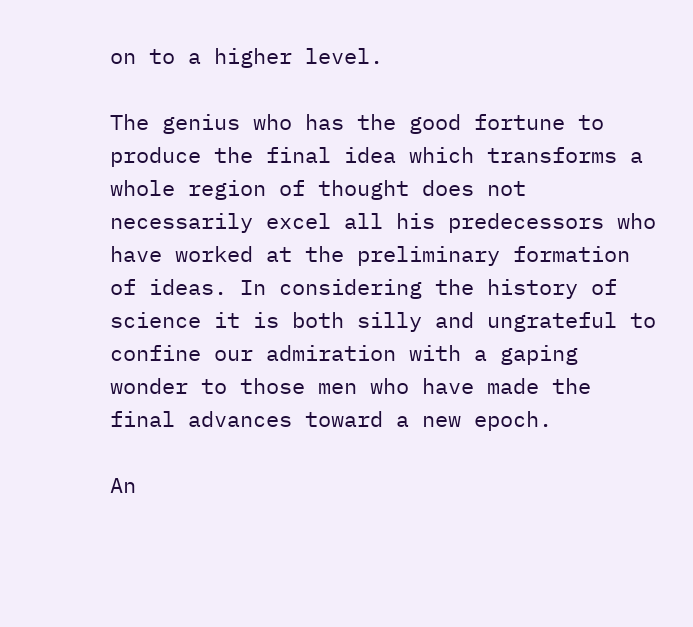on to a higher level.

The genius who has the good fortune to produce the final idea which transforms a whole region of thought does not necessarily excel all his predecessors who have worked at the preliminary formation of ideas. In considering the history of science it is both silly and ungrateful to confine our admiration with a gaping wonder to those men who have made the final advances toward a new epoch.

An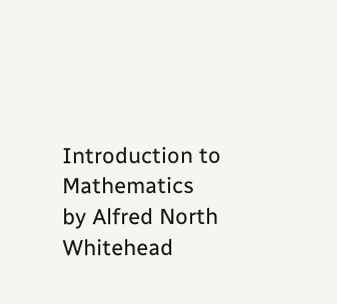Introduction to Mathematics by Alfred North Whitehead